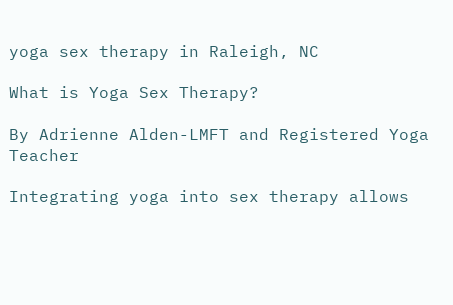yoga sex therapy in Raleigh, NC

What is Yoga Sex Therapy?

By Adrienne Alden-LMFT and Registered Yoga Teacher

Integrating yoga into sex therapy allows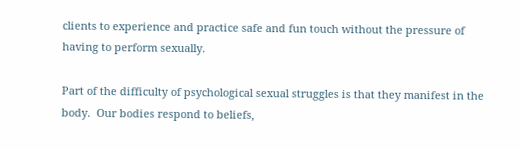clients to experience and practice safe and fun touch without the pressure of having to perform sexually.

Part of the difficulty of psychological sexual struggles is that they manifest in the body.  Our bodies respond to beliefs,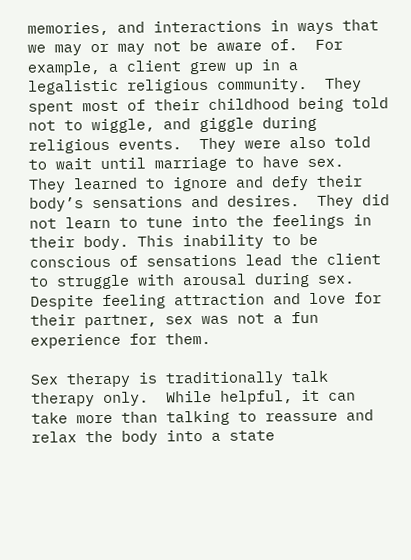memories, and interactions in ways that we may or may not be aware of.  For example, a client grew up in a legalistic religious community.  They spent most of their childhood being told not to wiggle, and giggle during religious events.  They were also told to wait until marriage to have sex.  They learned to ignore and defy their body’s sensations and desires.  They did not learn to tune into the feelings in their body. This inability to be conscious of sensations lead the client  to struggle with arousal during sex. Despite feeling attraction and love for their partner, sex was not a fun experience for them.

Sex therapy is traditionally talk therapy only.  While helpful, it can take more than talking to reassure and relax the body into a state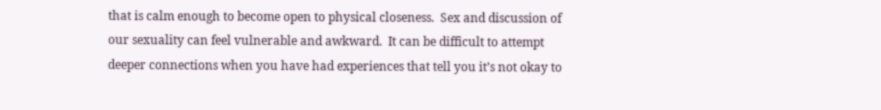that is calm enough to become open to physical closeness.  Sex and discussion of our sexuality can feel vulnerable and awkward.  It can be difficult to attempt deeper connections when you have had experiences that tell you it’s not okay to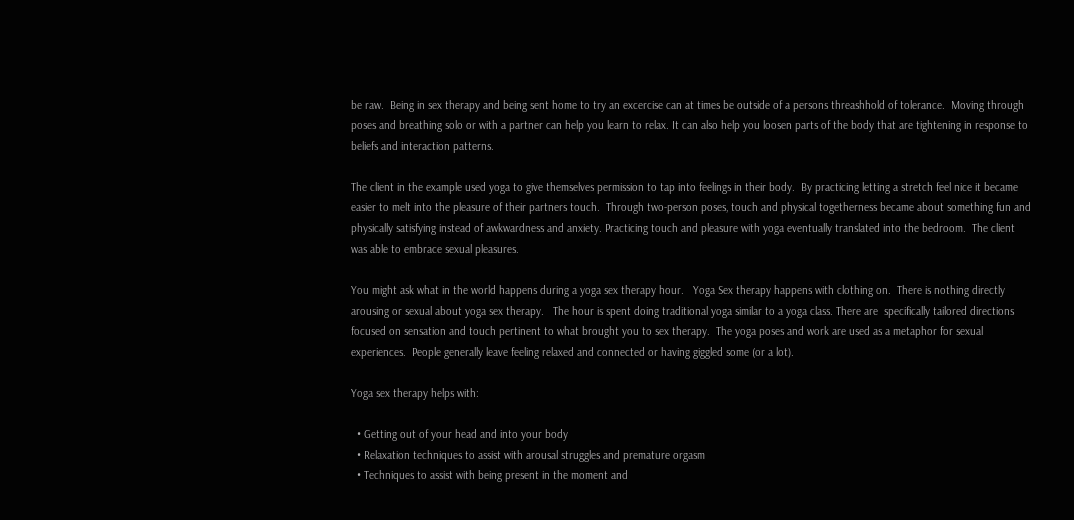be raw.  Being in sex therapy and being sent home to try an excercise can at times be outside of a persons threashhold of tolerance.  Moving through poses and breathing solo or with a partner can help you learn to relax. It can also help you loosen parts of the body that are tightening in response to beliefs and interaction patterns.

The client in the example used yoga to give themselves permission to tap into feelings in their body.  By practicing letting a stretch feel nice it became easier to melt into the pleasure of their partners touch.  Through two-person poses, touch and physical togetherness became about something fun and physically satisfying instead of awkwardness and anxiety. Practicing touch and pleasure with yoga eventually translated into the bedroom.  The client was able to embrace sexual pleasures.

You might ask what in the world happens during a yoga sex therapy hour.   Yoga Sex therapy happens with clothing on.  There is nothing directly arousing or sexual about yoga sex therapy.   The hour is spent doing traditional yoga similar to a yoga class. There are  specifically tailored directions focused on sensation and touch pertinent to what brought you to sex therapy.  The yoga poses and work are used as a metaphor for sexual experiences.  People generally leave feeling relaxed and connected or having giggled some (or a lot).

Yoga sex therapy helps with:

  • Getting out of your head and into your body
  • Relaxation techniques to assist with arousal struggles and premature orgasm
  • Techniques to assist with being present in the moment and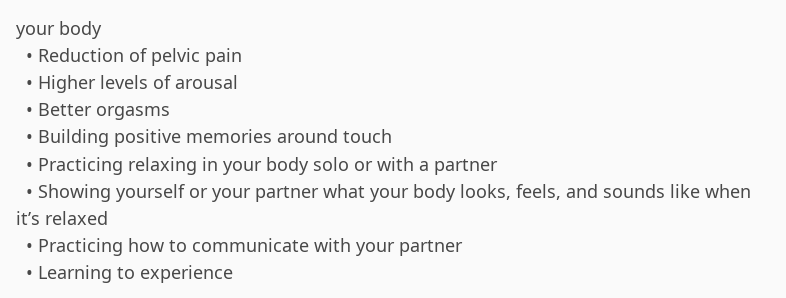your body
  • Reduction of pelvic pain
  • Higher levels of arousal
  • Better orgasms
  • Building positive memories around touch
  • Practicing relaxing in your body solo or with a partner
  • Showing yourself or your partner what your body looks, feels, and sounds like when it’s relaxed
  • Practicing how to communicate with your partner
  • Learning to experience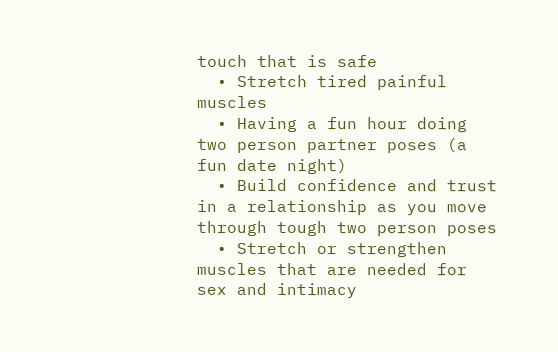touch that is safe
  • Stretch tired painful muscles
  • Having a fun hour doing two person partner poses (a fun date night)
  • Build confidence and trust in a relationship as you move through tough two person poses
  • Stretch or strengthen muscles that are needed for sex and intimacy